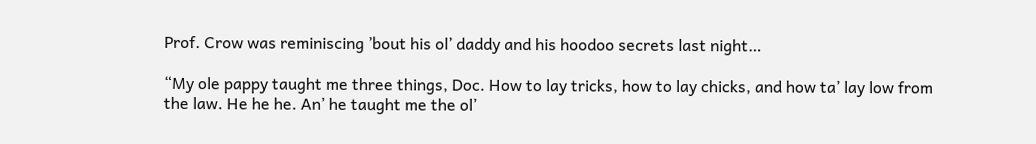Prof. Crow was reminiscing ’bout his ol’ daddy and his hoodoo secrets last night…

“My ole pappy taught me three things, Doc. How to lay tricks, how to lay chicks, and how ta’ lay low from the law. He he he. An’ he taught me the ol’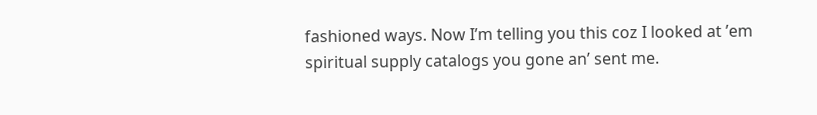fashioned ways. Now I’m telling you this coz I looked at ’em spiritual supply catalogs you gone an’ sent me.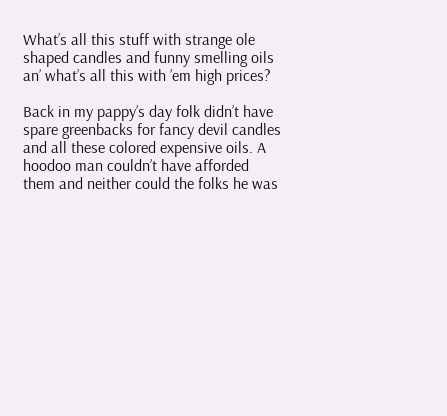What’s all this stuff with strange ole shaped candles and funny smelling oils an’ what’s all this with ’em high prices?

Back in my pappy’s day folk didn’t have spare greenbacks for fancy devil candles and all these colored expensive oils. A hoodoo man couldn’t have afforded them and neither could the folks he was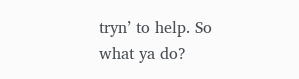tryn’ to help. So what ya do?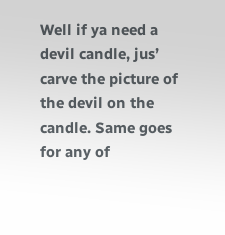Well if ya need a devil candle, jus’ carve the picture of the devil on the candle. Same goes for any of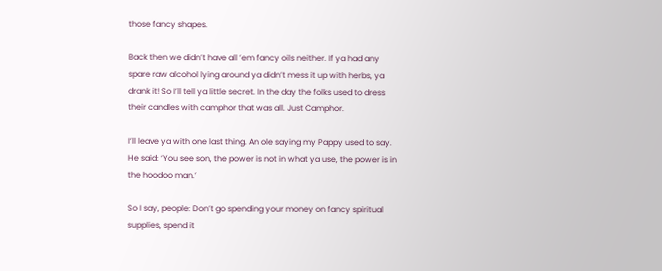those fancy shapes.

Back then we didn’t have all ’em fancy oils neither. If ya had any spare raw alcohol lying around ya didn’t mess it up with herbs, ya drank it! So I’ll tell ya little secret. In the day the folks used to dress their candles with camphor that was all. Just Camphor.

I’ll leave ya with one last thing. An ole saying my Pappy used to say. He said: ‘You see son, the power is not in what ya use, the power is in the hoodoo man.’

So I say, people: Don’t go spending your money on fancy spiritual supplies, spend it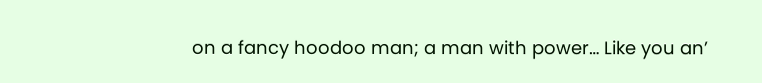on a fancy hoodoo man; a man with power… Like you an’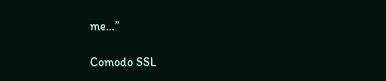me…”

Comodo SSL